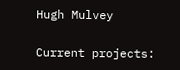Hugh Mulvey

Current projects: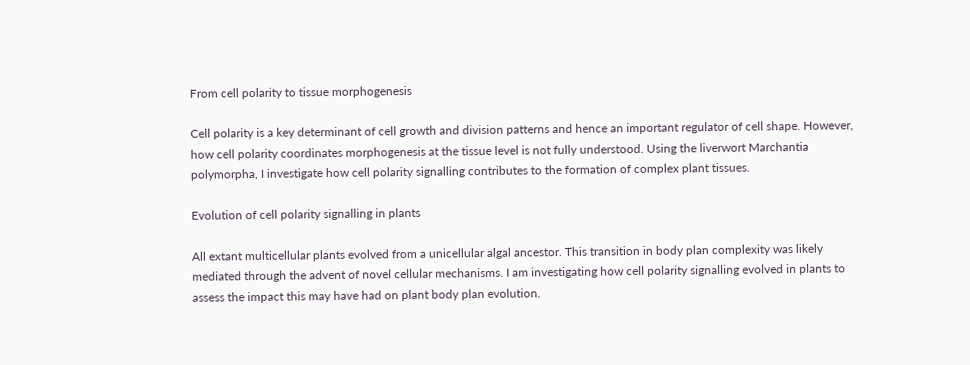From cell polarity to tissue morphogenesis

Cell polarity is a key determinant of cell growth and division patterns and hence an important regulator of cell shape. However, how cell polarity coordinates morphogenesis at the tissue level is not fully understood. Using the liverwort Marchantia polymorpha, I investigate how cell polarity signalling contributes to the formation of complex plant tissues.

Evolution of cell polarity signalling in plants

All extant multicellular plants evolved from a unicellular algal ancestor. This transition in body plan complexity was likely mediated through the advent of novel cellular mechanisms. I am investigating how cell polarity signalling evolved in plants to assess the impact this may have had on plant body plan evolution.